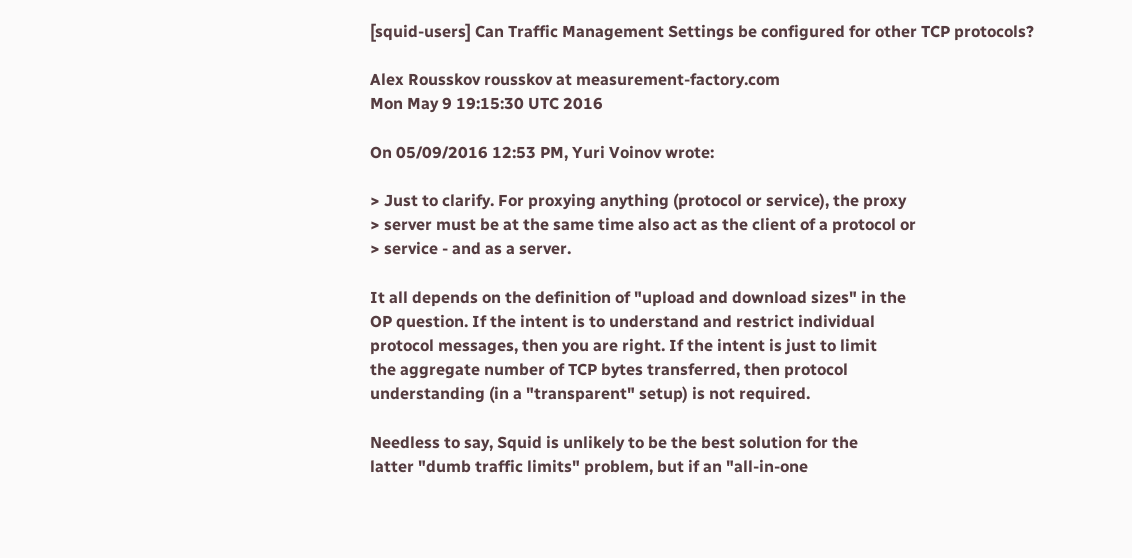[squid-users] Can Traffic Management Settings be configured for other TCP protocols?

Alex Rousskov rousskov at measurement-factory.com
Mon May 9 19:15:30 UTC 2016

On 05/09/2016 12:53 PM, Yuri Voinov wrote:

> Just to clarify. For proxying anything (protocol or service), the proxy
> server must be at the same time also act as the client of a protocol or
> service - and as a server.

It all depends on the definition of "upload and download sizes" in the
OP question. If the intent is to understand and restrict individual
protocol messages, then you are right. If the intent is just to limit
the aggregate number of TCP bytes transferred, then protocol
understanding (in a "transparent" setup) is not required.

Needless to say, Squid is unlikely to be the best solution for the
latter "dumb traffic limits" problem, but if an "all-in-one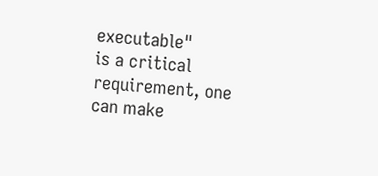executable"
is a critical requirement, one can make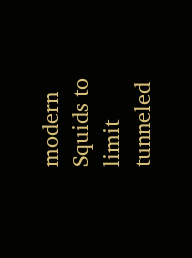modern Squids to limit tunneled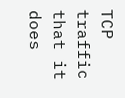TCP traffic that it does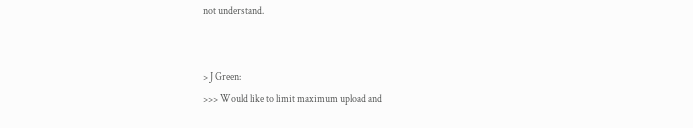not understand.


> J Green:
>>> Would like to limit maximum upload and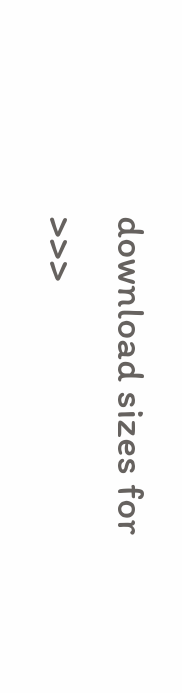download sizes for
>>>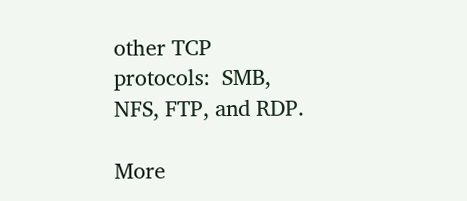other TCP protocols:  SMB, NFS, FTP, and RDP.

More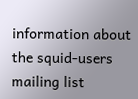information about the squid-users mailing list